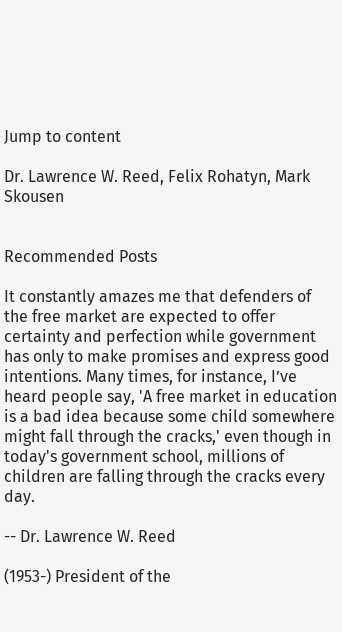Jump to content

Dr. Lawrence W. Reed, Felix Rohatyn, Mark Skousen


Recommended Posts

It constantly amazes me that defenders of the free market are expected to offer certainty and perfection while government has only to make promises and express good intentions. Many times, for instance, I’ve heard people say, 'A free market in education is a bad idea because some child somewhere might fall through the cracks,' even though in today's government school, millions of children are falling through the cracks every day.

-- Dr. Lawrence W. Reed

(1953-) President of the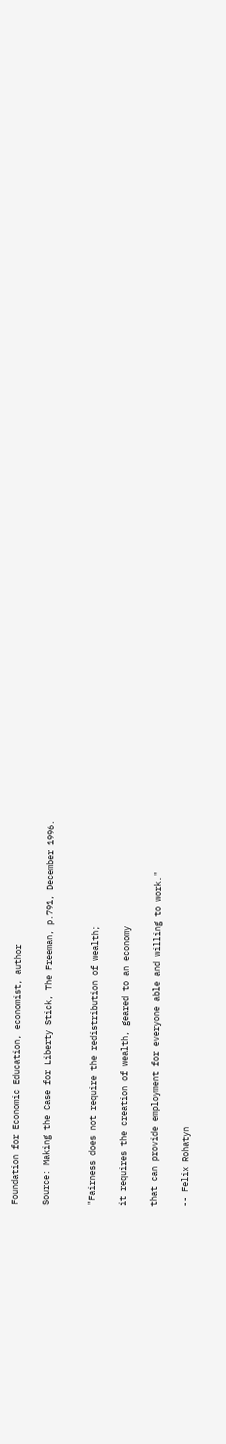Foundation for Economic Education, economist, author

Source: Making the Case for Liberty Stick, The Freeman, p.791, December 1996.


"Fairness does not require the redistribution of wealth;

it requires the creation of wealth, geared to an economy

that can provide employment for everyone able and willing to work."

-- Felix Rohatyn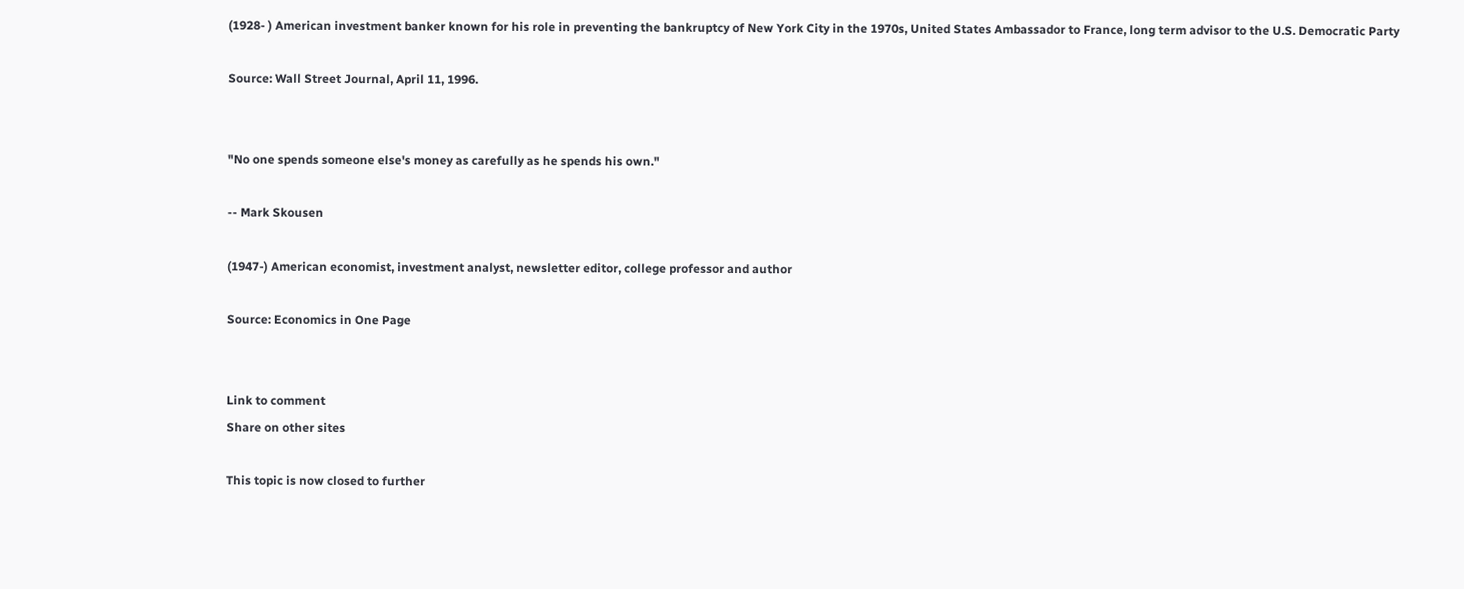(1928- ) American investment banker known for his role in preventing the bankruptcy of New York City in the 1970s, United States Ambassador to France, long term advisor to the U.S. Democratic Party

Source: Wall Street Journal, April 11, 1996.


"No one spends someone else's money as carefully as he spends his own."

-- Mark Skousen

(1947-) American economist, investment analyst, newsletter editor, college professor and author

Source: Economics in One Page


Link to comment
Share on other sites

This topic is now closed to further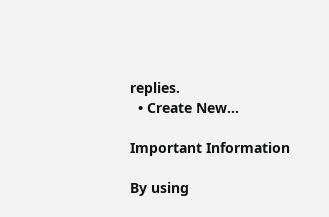replies.
  • Create New...

Important Information

By using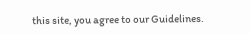this site, you agree to our Guidelines.